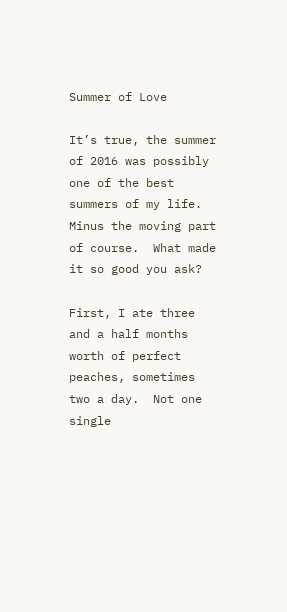Summer of Love

It’s true, the summer of 2016 was possibly one of the best summers of my life.  Minus the moving part of course.  What made it so good you ask?

First, I ate three and a half months worth of perfect peaches, sometimes two a day.  Not one single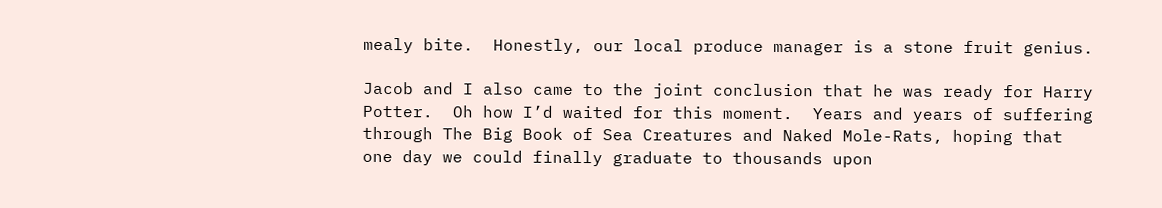mealy bite.  Honestly, our local produce manager is a stone fruit genius.

Jacob and I also came to the joint conclusion that he was ready for Harry Potter.  Oh how I’d waited for this moment.  Years and years of suffering through The Big Book of Sea Creatures and Naked Mole-Rats, hoping that one day we could finally graduate to thousands upon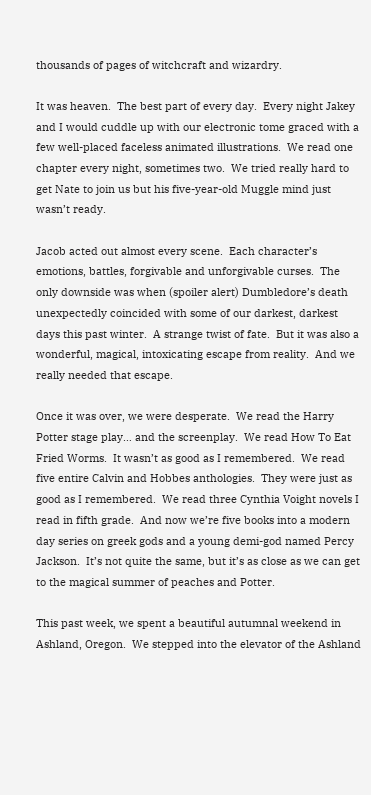thousands of pages of witchcraft and wizardry.

It was heaven.  The best part of every day.  Every night Jakey and I would cuddle up with our electronic tome graced with a few well-placed faceless animated illustrations.  We read one chapter every night, sometimes two.  We tried really hard to get Nate to join us but his five-year-old Muggle mind just wasn’t ready.

Jacob acted out almost every scene.  Each character’s emotions, battles, forgivable and unforgivable curses.  The only downside was when (spoiler alert) Dumbledore’s death unexpectedly coincided with some of our darkest, darkest days this past winter.  A strange twist of fate.  But it was also a wonderful, magical, intoxicating escape from reality.  And we really needed that escape.

Once it was over, we were desperate.  We read the Harry Potter stage play… and the screenplay.  We read How To Eat Fried Worms.  It wasn’t as good as I remembered.  We read five entire Calvin and Hobbes anthologies.  They were just as good as I remembered.  We read three Cynthia Voight novels I read in fifth grade.  And now we’re five books into a modern day series on greek gods and a young demi-god named Percy Jackson.  It’s not quite the same, but it’s as close as we can get to the magical summer of peaches and Potter.

This past week, we spent a beautiful autumnal weekend in Ashland, Oregon.  We stepped into the elevator of the Ashland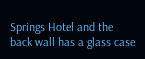Springs Hotel and the back wall has a glass case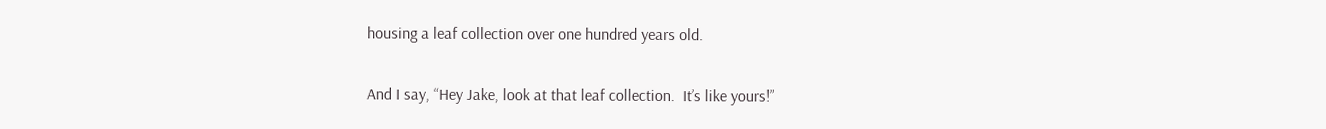housing a leaf collection over one hundred years old.

And I say, “Hey Jake, look at that leaf collection.  It’s like yours!”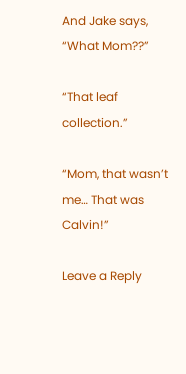And Jake says, “What Mom??”

“That leaf collection.”

“Mom, that wasn’t me… That was Calvin!”

Leave a Reply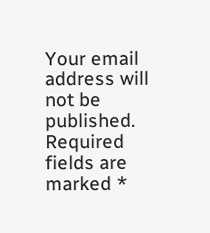Your email address will not be published. Required fields are marked *